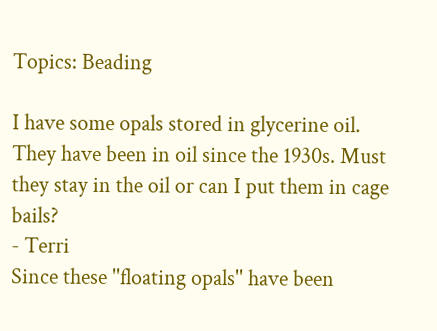Topics: Beading

I have some opals stored in glycerine oil. They have been in oil since the 1930s. Must they stay in the oil or can I put them in cage bails?
- Terri
Since these ''floating opals'' have been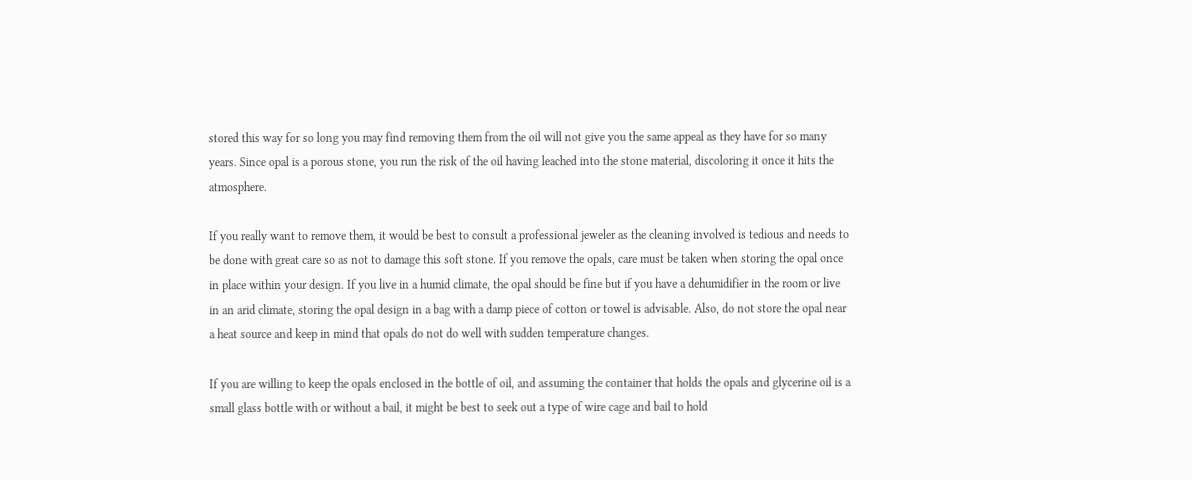stored this way for so long you may find removing them from the oil will not give you the same appeal as they have for so many years. Since opal is a porous stone, you run the risk of the oil having leached into the stone material, discoloring it once it hits the atmosphere.

If you really want to remove them, it would be best to consult a professional jeweler as the cleaning involved is tedious and needs to be done with great care so as not to damage this soft stone. If you remove the opals, care must be taken when storing the opal once in place within your design. If you live in a humid climate, the opal should be fine but if you have a dehumidifier in the room or live in an arid climate, storing the opal design in a bag with a damp piece of cotton or towel is advisable. Also, do not store the opal near a heat source and keep in mind that opals do not do well with sudden temperature changes.

If you are willing to keep the opals enclosed in the bottle of oil, and assuming the container that holds the opals and glycerine oil is a small glass bottle with or without a bail, it might be best to seek out a type of wire cage and bail to hold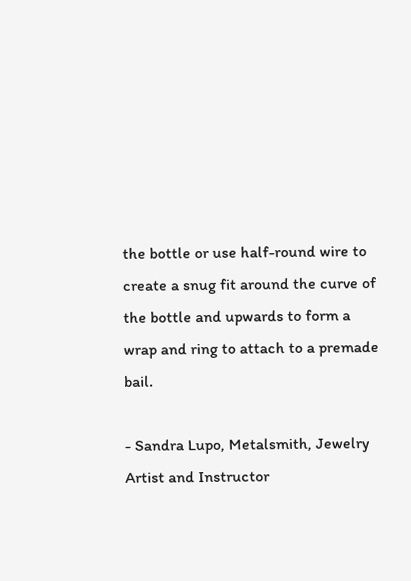the bottle or use half-round wire to create a snug fit around the curve of the bottle and upwards to form a wrap and ring to attach to a premade bail.

- Sandra Lupo, Metalsmith, Jewelry Artist and Instructor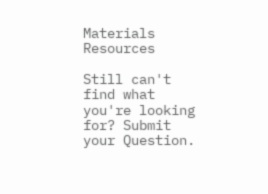Materials Resources

Still can't find what you're looking for? Submit your Question.